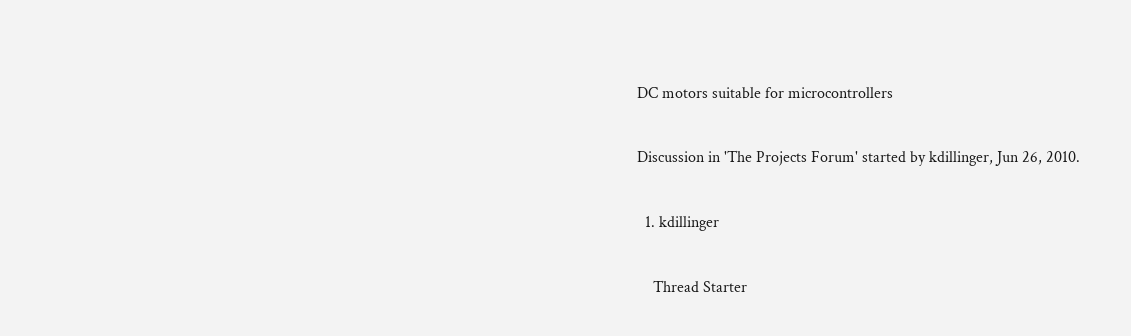DC motors suitable for microcontrollers

Discussion in 'The Projects Forum' started by kdillinger, Jun 26, 2010.

  1. kdillinger

    Thread Starter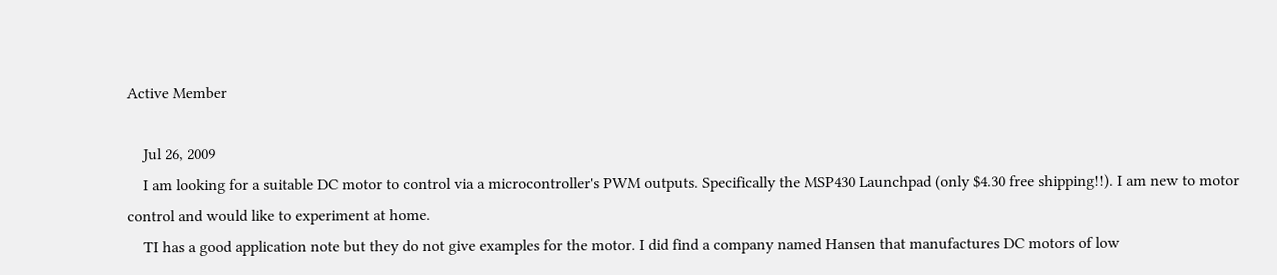Active Member

    Jul 26, 2009
    I am looking for a suitable DC motor to control via a microcontroller's PWM outputs. Specifically the MSP430 Launchpad (only $4.30 free shipping!!). I am new to motor control and would like to experiment at home.
    TI has a good application note but they do not give examples for the motor. I did find a company named Hansen that manufactures DC motors of low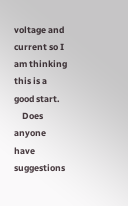voltage and current so I am thinking this is a good start.
    Does anyone have suggestions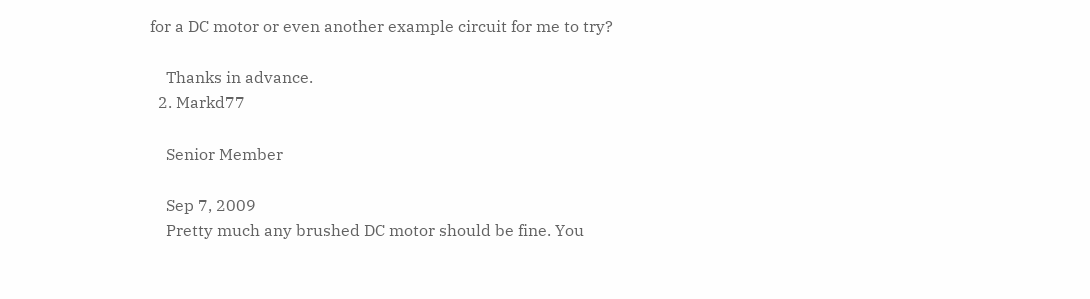for a DC motor or even another example circuit for me to try?

    Thanks in advance.
  2. Markd77

    Senior Member

    Sep 7, 2009
    Pretty much any brushed DC motor should be fine. You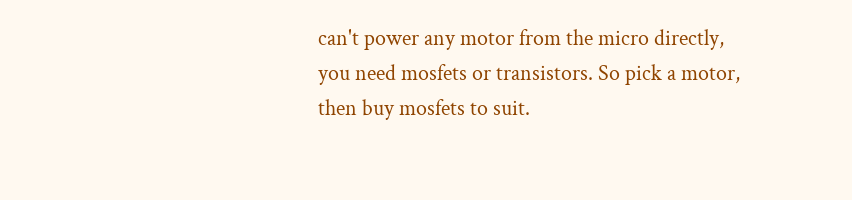can't power any motor from the micro directly, you need mosfets or transistors. So pick a motor, then buy mosfets to suit.